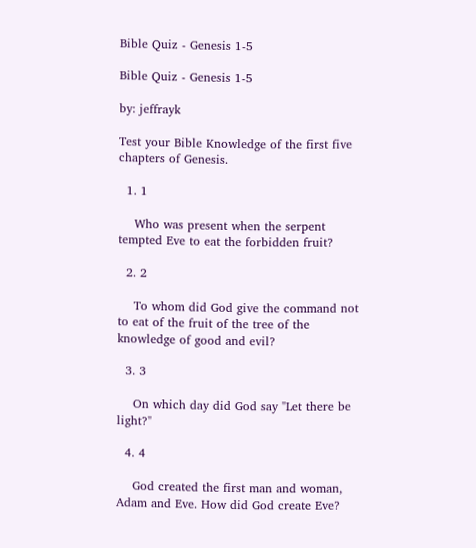Bible Quiz - Genesis 1-5

Bible Quiz - Genesis 1-5

by: jeffrayk

Test your Bible Knowledge of the first five chapters of Genesis.

  1. 1

    Who was present when the serpent tempted Eve to eat the forbidden fruit?

  2. 2

    To whom did God give the command not to eat of the fruit of the tree of the knowledge of good and evil?

  3. 3

    On which day did God say "Let there be light?"

  4. 4

    God created the first man and woman, Adam and Eve. How did God create Eve?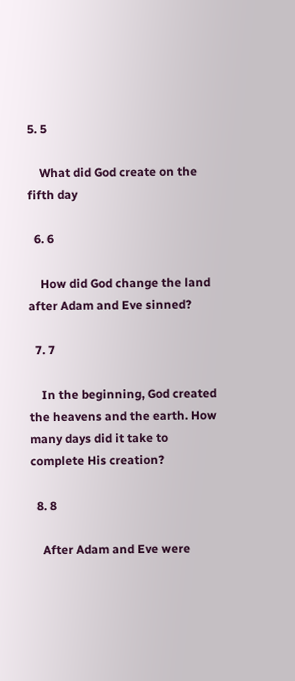5. 5

    What did God create on the fifth day

  6. 6

    How did God change the land after Adam and Eve sinned?

  7. 7

    In the beginning, God created the heavens and the earth. How many days did it take to complete His creation?

  8. 8

    After Adam and Eve were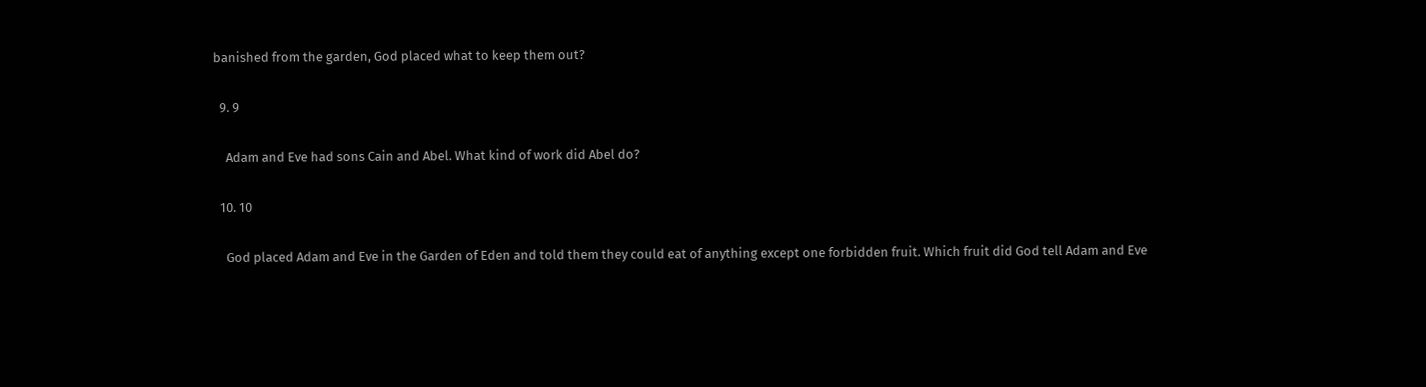banished from the garden, God placed what to keep them out?

  9. 9

    Adam and Eve had sons Cain and Abel. What kind of work did Abel do?

  10. 10

    God placed Adam and Eve in the Garden of Eden and told them they could eat of anything except one forbidden fruit. Which fruit did God tell Adam and Eve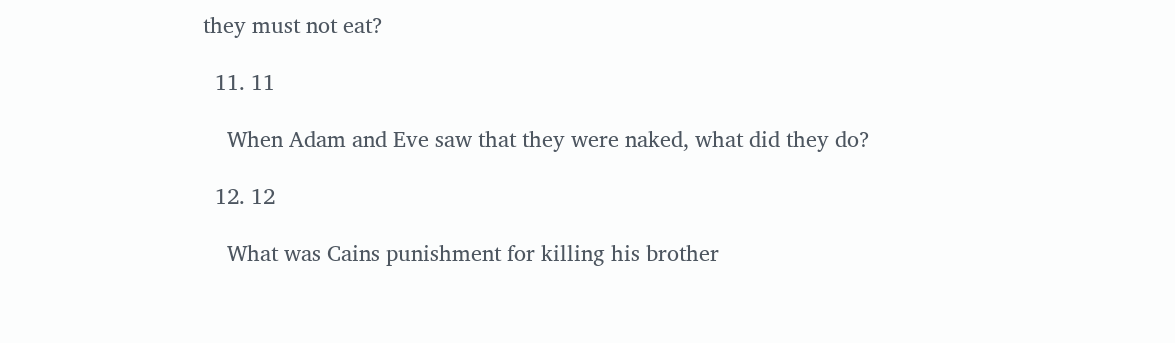they must not eat?

  11. 11

    When Adam and Eve saw that they were naked, what did they do?

  12. 12

    What was Cains punishment for killing his brother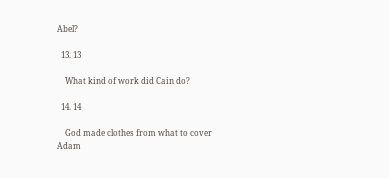Abel?

  13. 13

    What kind of work did Cain do?

  14. 14

    God made clothes from what to cover Adam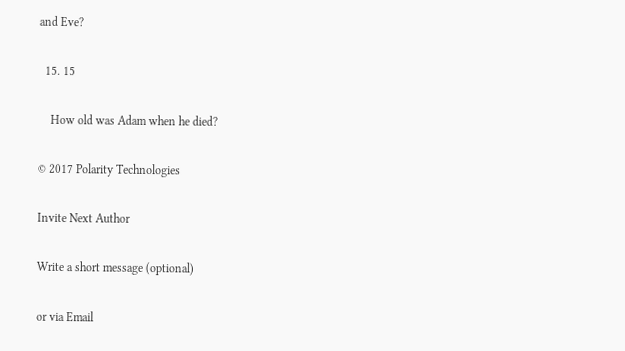and Eve?

  15. 15

    How old was Adam when he died?

© 2017 Polarity Technologies

Invite Next Author

Write a short message (optional)

or via Email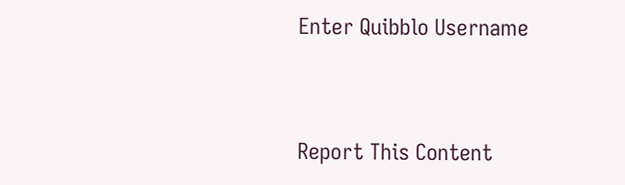Enter Quibblo Username


Report This Content